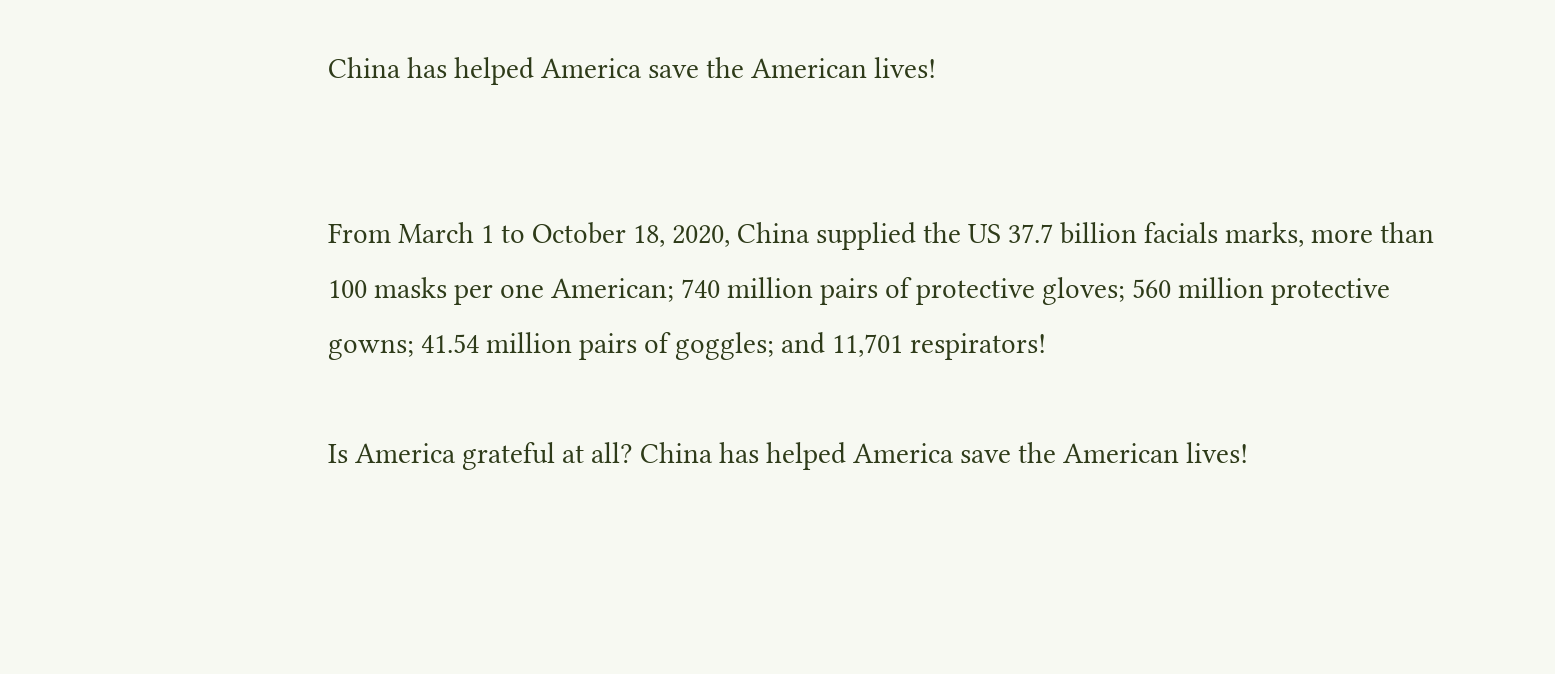China has helped America save the American lives!


From March 1 to October 18, 2020, China supplied the US 37.7 billion facials marks, more than 100 masks per one American; 740 million pairs of protective gloves; 560 million protective gowns; 41.54 million pairs of goggles; and 11,701 respirators!

Is America grateful at all? China has helped America save the American lives!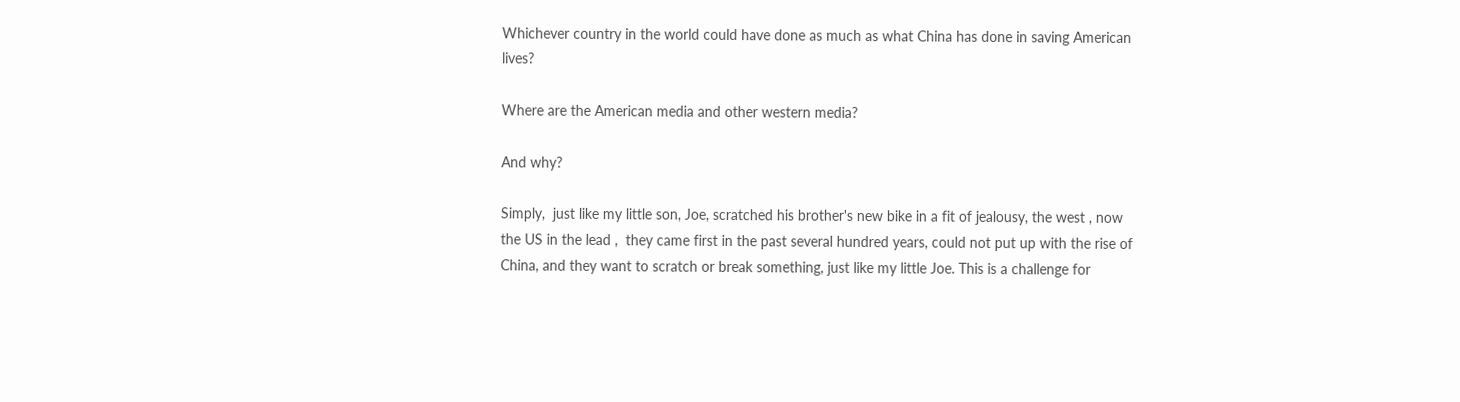Whichever country in the world could have done as much as what China has done in saving American lives?

Where are the American media and other western media?

And why?

Simply,  just like my little son, Joe, scratched his brother's new bike in a fit of jealousy, the west , now the US in the lead ,  they came first in the past several hundred years, could not put up with the rise of China, and they want to scratch or break something, just like my little Joe. This is a challenge for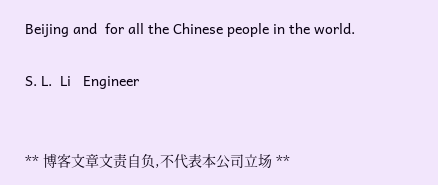Beijing and  for all the Chinese people in the world.

S. L.  Li   Engineer


** 博客文章文责自负,不代表本公司立场 **